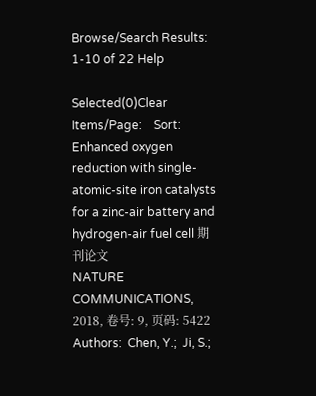Browse/Search Results:  1-10 of 22 Help

Selected(0)Clear Items/Page:    Sort:
Enhanced oxygen reduction with single-atomic-site iron catalysts for a zinc-air battery and hydrogen-air fuel cell 期刊论文
NATURE COMMUNICATIONS, 2018, 卷号: 9, 页码: 5422
Authors:  Chen, Y.;  Ji, S.;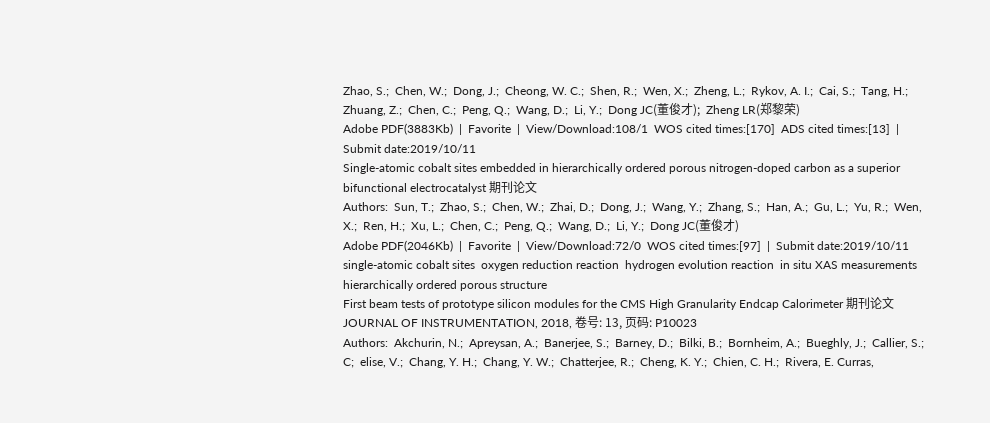Zhao, S.;  Chen, W.;  Dong, J.;  Cheong, W. C.;  Shen, R.;  Wen, X.;  Zheng, L.;  Rykov, A. I.;  Cai, S.;  Tang, H.;  Zhuang, Z.;  Chen, C.;  Peng, Q.;  Wang, D.;  Li, Y.;  Dong JC(董俊才);  Zheng LR(郑黎荣)
Adobe PDF(3883Kb)  |  Favorite  |  View/Download:108/1  WOS cited times:[170]  ADS cited times:[13]  |  Submit date:2019/10/11
Single-atomic cobalt sites embedded in hierarchically ordered porous nitrogen-doped carbon as a superior bifunctional electrocatalyst 期刊论文
Authors:  Sun, T.;  Zhao, S.;  Chen, W.;  Zhai, D.;  Dong, J.;  Wang, Y.;  Zhang, S.;  Han, A.;  Gu, L.;  Yu, R.;  Wen, X.;  Ren, H.;  Xu, L.;  Chen, C.;  Peng, Q.;  Wang, D.;  Li, Y.;  Dong JC(董俊才)
Adobe PDF(2046Kb)  |  Favorite  |  View/Download:72/0  WOS cited times:[97]  |  Submit date:2019/10/11
single-atomic cobalt sites  oxygen reduction reaction  hydrogen evolution reaction  in situ XAS measurements  hierarchically ordered porous structure
First beam tests of prototype silicon modules for the CMS High Granularity Endcap Calorimeter 期刊论文
JOURNAL OF INSTRUMENTATION, 2018, 卷号: 13, 页码: P10023
Authors:  Akchurin, N.;  Apreysan, A.;  Banerjee, S.;  Barney, D.;  Bilki, B.;  Bornheim, A.;  Bueghly, J.;  Callier, S.;  C;  elise, V.;  Chang, Y. H.;  Chang, Y. W.;  Chatterjee, R.;  Cheng, K. Y.;  Chien, C. H.;  Rivera, E. Curras,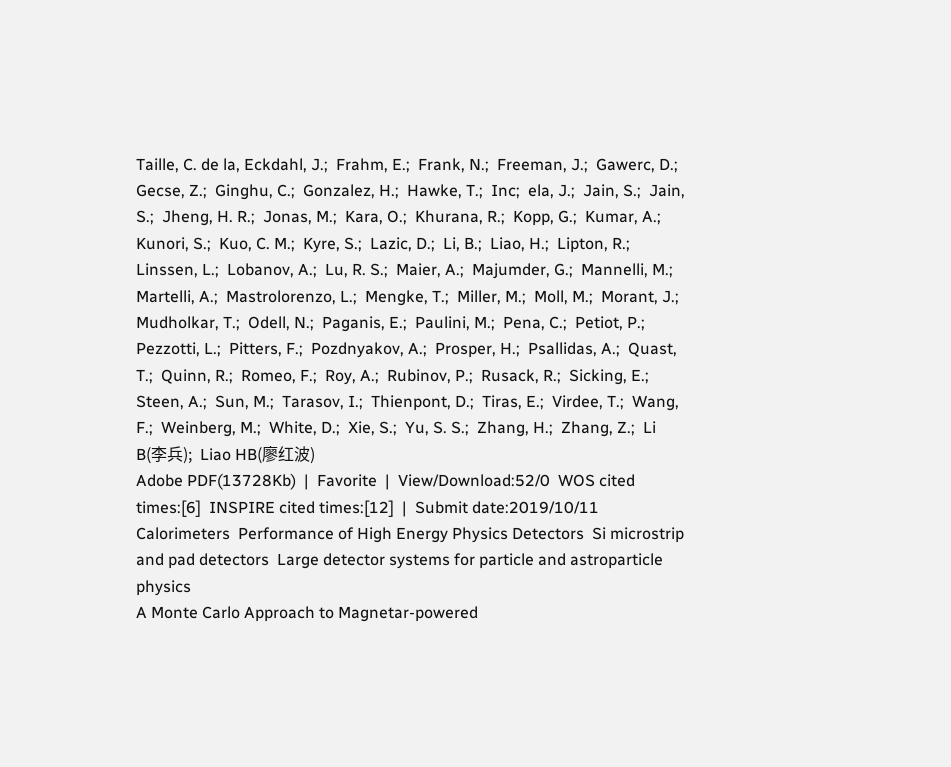Taille, C. de la, Eckdahl, J.;  Frahm, E.;  Frank, N.;  Freeman, J.;  Gawerc, D.;  Gecse, Z.;  Ginghu, C.;  Gonzalez, H.;  Hawke, T.;  Inc;  ela, J.;  Jain, S.;  Jain, S.;  Jheng, H. R.;  Jonas, M.;  Kara, O.;  Khurana, R.;  Kopp, G.;  Kumar, A.;  Kunori, S.;  Kuo, C. M.;  Kyre, S.;  Lazic, D.;  Li, B.;  Liao, H.;  Lipton, R.;  Linssen, L.;  Lobanov, A.;  Lu, R. S.;  Maier, A.;  Majumder, G.;  Mannelli, M.;  Martelli, A.;  Mastrolorenzo, L.;  Mengke, T.;  Miller, M.;  Moll, M.;  Morant, J.;  Mudholkar, T.;  Odell, N.;  Paganis, E.;  Paulini, M.;  Pena, C.;  Petiot, P.;  Pezzotti, L.;  Pitters, F.;  Pozdnyakov, A.;  Prosper, H.;  Psallidas, A.;  Quast, T.;  Quinn, R.;  Romeo, F.;  Roy, A.;  Rubinov, P.;  Rusack, R.;  Sicking, E.;  Steen, A.;  Sun, M.;  Tarasov, I.;  Thienpont, D.;  Tiras, E.;  Virdee, T.;  Wang, F.;  Weinberg, M.;  White, D.;  Xie, S.;  Yu, S. S.;  Zhang, H.;  Zhang, Z.;  Li B(李兵);  Liao HB(廖红波)
Adobe PDF(13728Kb)  |  Favorite  |  View/Download:52/0  WOS cited times:[6]  INSPIRE cited times:[12]  |  Submit date:2019/10/11
Calorimeters  Performance of High Energy Physics Detectors  Si microstrip and pad detectors  Large detector systems for particle and astroparticle physics
A Monte Carlo Approach to Magnetar-powered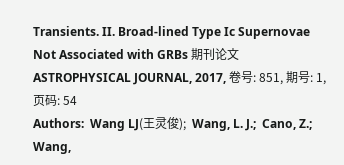Transients. II. Broad-lined Type Ic Supernovae Not Associated with GRBs 期刊论文
ASTROPHYSICAL JOURNAL, 2017, 卷号: 851, 期号: 1, 页码: 54
Authors:  Wang LJ(王灵俊);  Wang, L. J.;  Cano, Z.;  Wang,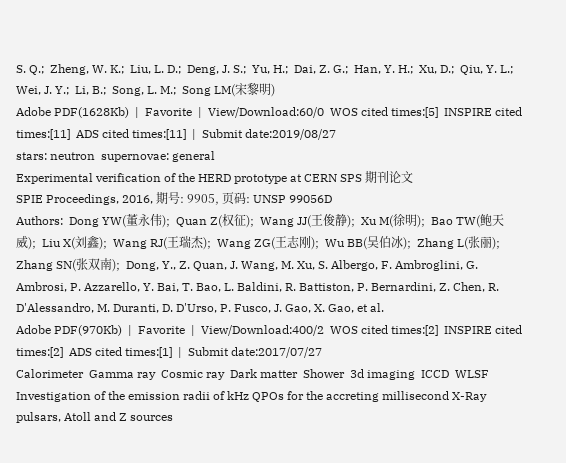S. Q.;  Zheng, W. K.;  Liu, L. D.;  Deng, J. S.;  Yu, H.;  Dai, Z. G.;  Han, Y. H.;  Xu, D.;  Qiu, Y. L.;  Wei, J. Y.;  Li, B.;  Song, L. M.;  Song LM(宋黎明)
Adobe PDF(1628Kb)  |  Favorite  |  View/Download:60/0  WOS cited times:[5]  INSPIRE cited times:[11]  ADS cited times:[11]  |  Submit date:2019/08/27
stars: neutron  supernovae: general
Experimental verification of the HERD prototype at CERN SPS 期刊论文
SPIE Proceedings, 2016, 期号: 9905, 页码: UNSP 99056D
Authors:  Dong YW(董永伟);  Quan Z(权征);  Wang JJ(王俊静);  Xu M(徐明);  Bao TW(鲍天威);  Liu X(刘鑫);  Wang RJ(王瑞杰);  Wang ZG(王志刚);  Wu BB(吴伯冰);  Zhang L(张丽);  Zhang SN(张双南);  Dong, Y., Z. Quan, J. Wang, M. Xu, S. Albergo, F. Ambroglini, G. Ambrosi, P. Azzarello, Y. Bai, T. Bao, L. Baldini, R. Battiston, P. Bernardini, Z. Chen, R. D'Alessandro, M. Duranti, D. D'Urso, P. Fusco, J. Gao, X. Gao, et al.
Adobe PDF(970Kb)  |  Favorite  |  View/Download:400/2  WOS cited times:[2]  INSPIRE cited times:[2]  ADS cited times:[1]  |  Submit date:2017/07/27
Calorimeter  Gamma ray  Cosmic ray  Dark matter  Shower  3d imaging  ICCD  WLSF
Investigation of the emission radii of kHz QPOs for the accreting millisecond X-Ray pulsars, Atoll and Z sources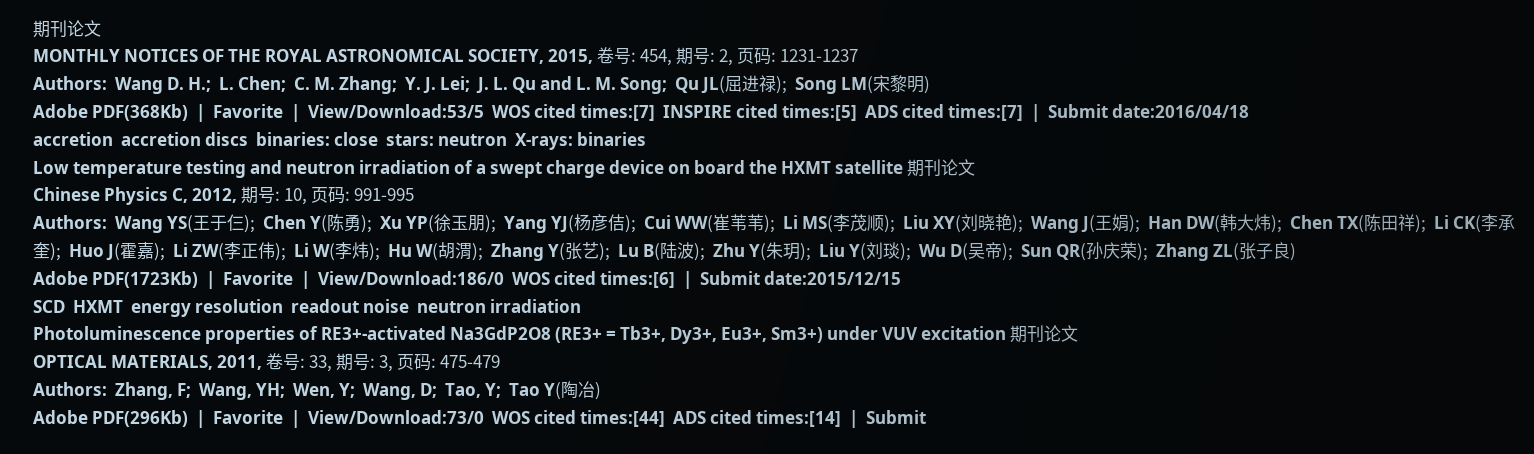期刊论文
MONTHLY NOTICES OF THE ROYAL ASTRONOMICAL SOCIETY, 2015, 卷号: 454, 期号: 2, 页码: 1231-1237
Authors:  Wang D. H.;  L. Chen;  C. M. Zhang;  Y. J. Lei;  J. L. Qu and L. M. Song;  Qu JL(屈进禄);  Song LM(宋黎明)
Adobe PDF(368Kb)  |  Favorite  |  View/Download:53/5  WOS cited times:[7]  INSPIRE cited times:[5]  ADS cited times:[7]  |  Submit date:2016/04/18
accretion  accretion discs  binaries: close  stars: neutron  X-rays: binaries
Low temperature testing and neutron irradiation of a swept charge device on board the HXMT satellite 期刊论文
Chinese Physics C, 2012, 期号: 10, 页码: 991-995
Authors:  Wang YS(王于仨);  Chen Y(陈勇);  Xu YP(徐玉朋);  Yang YJ(杨彦佶);  Cui WW(崔苇苇);  Li MS(李茂顺);  Liu XY(刘晓艳);  Wang J(王娟);  Han DW(韩大炜);  Chen TX(陈田祥);  Li CK(李承奎);  Huo J(霍嘉);  Li ZW(李正伟);  Li W(李炜);  Hu W(胡渭);  Zhang Y(张艺);  Lu B(陆波);  Zhu Y(朱玥);  Liu Y(刘琰);  Wu D(吴帝);  Sun QR(孙庆荣);  Zhang ZL(张子良)
Adobe PDF(1723Kb)  |  Favorite  |  View/Download:186/0  WOS cited times:[6]  |  Submit date:2015/12/15
SCD  HXMT  energy resolution  readout noise  neutron irradiation
Photoluminescence properties of RE3+-activated Na3GdP2O8 (RE3+ = Tb3+, Dy3+, Eu3+, Sm3+) under VUV excitation 期刊论文
OPTICAL MATERIALS, 2011, 卷号: 33, 期号: 3, 页码: 475-479
Authors:  Zhang, F;  Wang, YH;  Wen, Y;  Wang, D;  Tao, Y;  Tao Y(陶冶)
Adobe PDF(296Kb)  |  Favorite  |  View/Download:73/0  WOS cited times:[44]  ADS cited times:[14]  |  Submit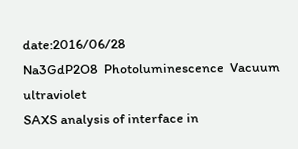date:2016/06/28
Na3GdP2O8  Photoluminescence  Vacuum ultraviolet
SAXS analysis of interface in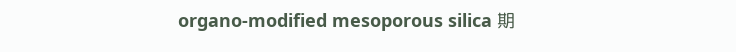organo-modified mesoporous silica 期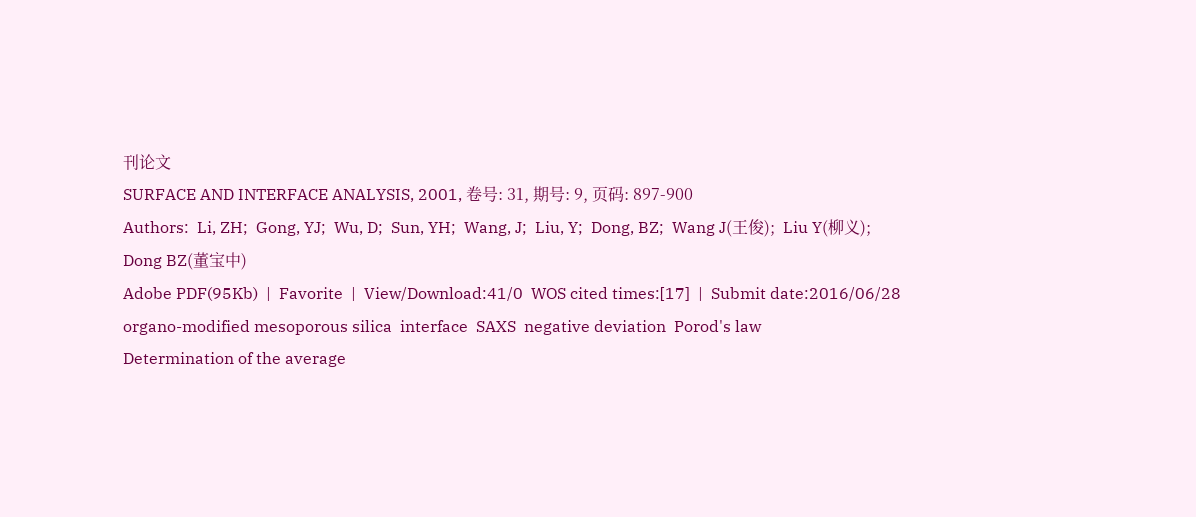刊论文
SURFACE AND INTERFACE ANALYSIS, 2001, 卷号: 31, 期号: 9, 页码: 897-900
Authors:  Li, ZH;  Gong, YJ;  Wu, D;  Sun, YH;  Wang, J;  Liu, Y;  Dong, BZ;  Wang J(王俊);  Liu Y(柳义);  Dong BZ(董宝中)
Adobe PDF(95Kb)  |  Favorite  |  View/Download:41/0  WOS cited times:[17]  |  Submit date:2016/06/28
organo-modified mesoporous silica  interface  SAXS  negative deviation  Porod's law
Determination of the average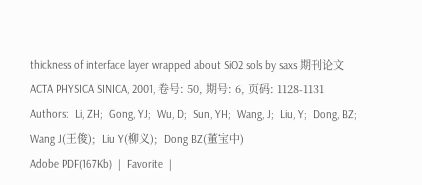thickness of interface layer wrapped about SiO2 sols by saxs 期刊论文
ACTA PHYSICA SINICA, 2001, 卷号: 50, 期号: 6, 页码: 1128-1131
Authors:  Li, ZH;  Gong, YJ;  Wu, D;  Sun, YH;  Wang, J;  Liu, Y;  Dong, BZ;  Wang J(王俊);  Liu Y(柳义);  Dong BZ(董宝中)
Adobe PDF(167Kb)  |  Favorite  |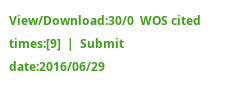View/Download:30/0  WOS cited times:[9]  |  Submit date:2016/06/29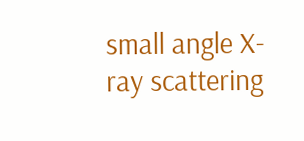small angle X-ray scattering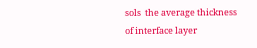sols  the average thickness of interface layer